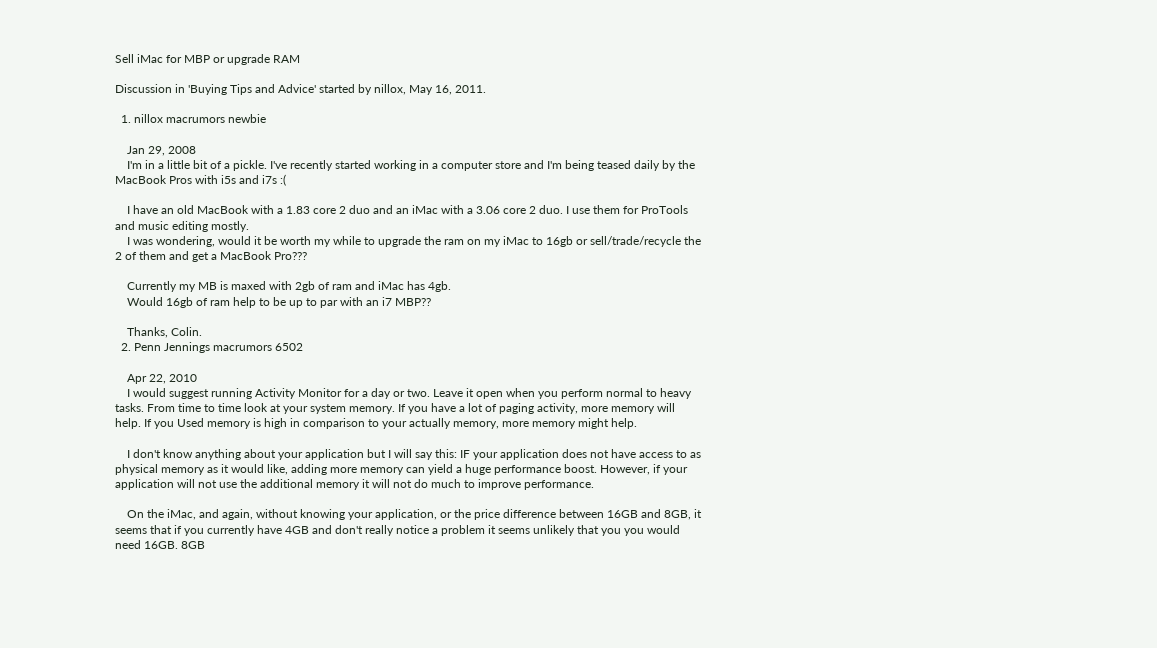Sell iMac for MBP or upgrade RAM

Discussion in 'Buying Tips and Advice' started by nillox, May 16, 2011.

  1. nillox macrumors newbie

    Jan 29, 2008
    I'm in a little bit of a pickle. I've recently started working in a computer store and I'm being teased daily by the MacBook Pros with i5s and i7s :(

    I have an old MacBook with a 1.83 core 2 duo and an iMac with a 3.06 core 2 duo. I use them for ProTools and music editing mostly.
    I was wondering, would it be worth my while to upgrade the ram on my iMac to 16gb or sell/trade/recycle the 2 of them and get a MacBook Pro???

    Currently my MB is maxed with 2gb of ram and iMac has 4gb.
    Would 16gb of ram help to be up to par with an i7 MBP??

    Thanks, Colin.
  2. Penn Jennings macrumors 6502

    Apr 22, 2010
    I would suggest running Activity Monitor for a day or two. Leave it open when you perform normal to heavy tasks. From time to time look at your system memory. If you have a lot of paging activity, more memory will help. If you Used memory is high in comparison to your actually memory, more memory might help.

    I don't know anything about your application but I will say this: IF your application does not have access to as physical memory as it would like, adding more memory can yield a huge performance boost. However, if your application will not use the additional memory it will not do much to improve performance.

    On the iMac, and again, without knowing your application, or the price difference between 16GB and 8GB, it seems that if you currently have 4GB and don't really notice a problem it seems unlikely that you you would need 16GB. 8GB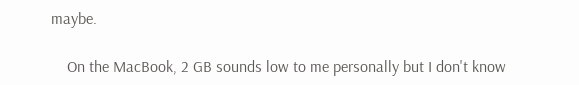maybe.

    On the MacBook, 2 GB sounds low to me personally but I don't know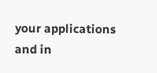your applications and in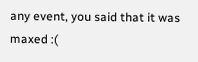any event, you said that it was maxed :(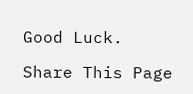Good Luck.

Share This Page